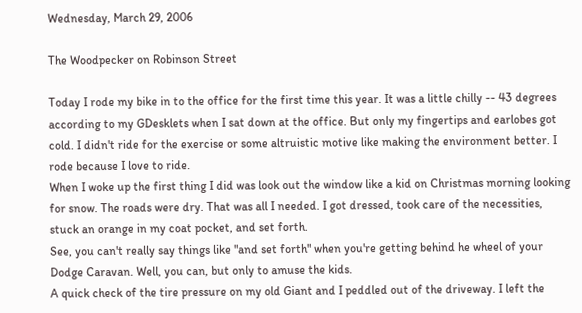Wednesday, March 29, 2006

The Woodpecker on Robinson Street

Today I rode my bike in to the office for the first time this year. It was a little chilly -- 43 degrees according to my GDesklets when I sat down at the office. But only my fingertips and earlobes got cold. I didn't ride for the exercise or some altruistic motive like making the environment better. I rode because I love to ride.
When I woke up the first thing I did was look out the window like a kid on Christmas morning looking for snow. The roads were dry. That was all I needed. I got dressed, took care of the necessities, stuck an orange in my coat pocket, and set forth.
See, you can't really say things like "and set forth" when you're getting behind he wheel of your Dodge Caravan. Well, you can, but only to amuse the kids.
A quick check of the tire pressure on my old Giant and I peddled out of the driveway. I left the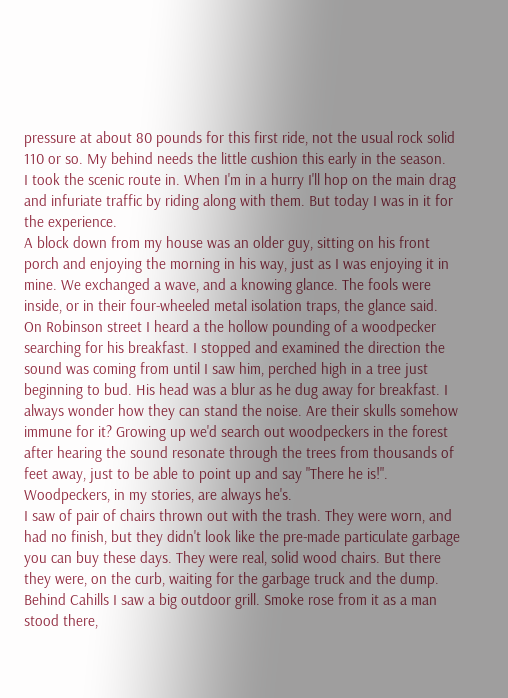pressure at about 80 pounds for this first ride, not the usual rock solid 110 or so. My behind needs the little cushion this early in the season.
I took the scenic route in. When I'm in a hurry I'll hop on the main drag and infuriate traffic by riding along with them. But today I was in it for the experience.
A block down from my house was an older guy, sitting on his front porch and enjoying the morning in his way, just as I was enjoying it in mine. We exchanged a wave, and a knowing glance. The fools were inside, or in their four-wheeled metal isolation traps, the glance said.
On Robinson street I heard a the hollow pounding of a woodpecker searching for his breakfast. I stopped and examined the direction the sound was coming from until I saw him, perched high in a tree just beginning to bud. His head was a blur as he dug away for breakfast. I always wonder how they can stand the noise. Are their skulls somehow immune for it? Growing up we'd search out woodpeckers in the forest after hearing the sound resonate through the trees from thousands of feet away, just to be able to point up and say "There he is!". Woodpeckers, in my stories, are always he's.
I saw of pair of chairs thrown out with the trash. They were worn, and had no finish, but they didn't look like the pre-made particulate garbage you can buy these days. They were real, solid wood chairs. But there they were, on the curb, waiting for the garbage truck and the dump.
Behind Cahills I saw a big outdoor grill. Smoke rose from it as a man stood there,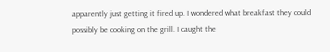apparently just getting it fired up. I wondered what breakfast they could possibly be cooking on the grill. I caught the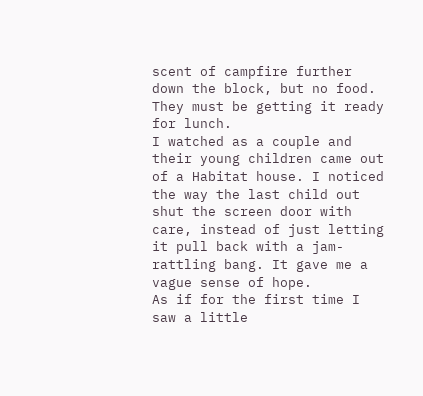scent of campfire further down the block, but no food. They must be getting it ready for lunch.
I watched as a couple and their young children came out of a Habitat house. I noticed the way the last child out shut the screen door with care, instead of just letting it pull back with a jam-rattling bang. It gave me a vague sense of hope.
As if for the first time I saw a little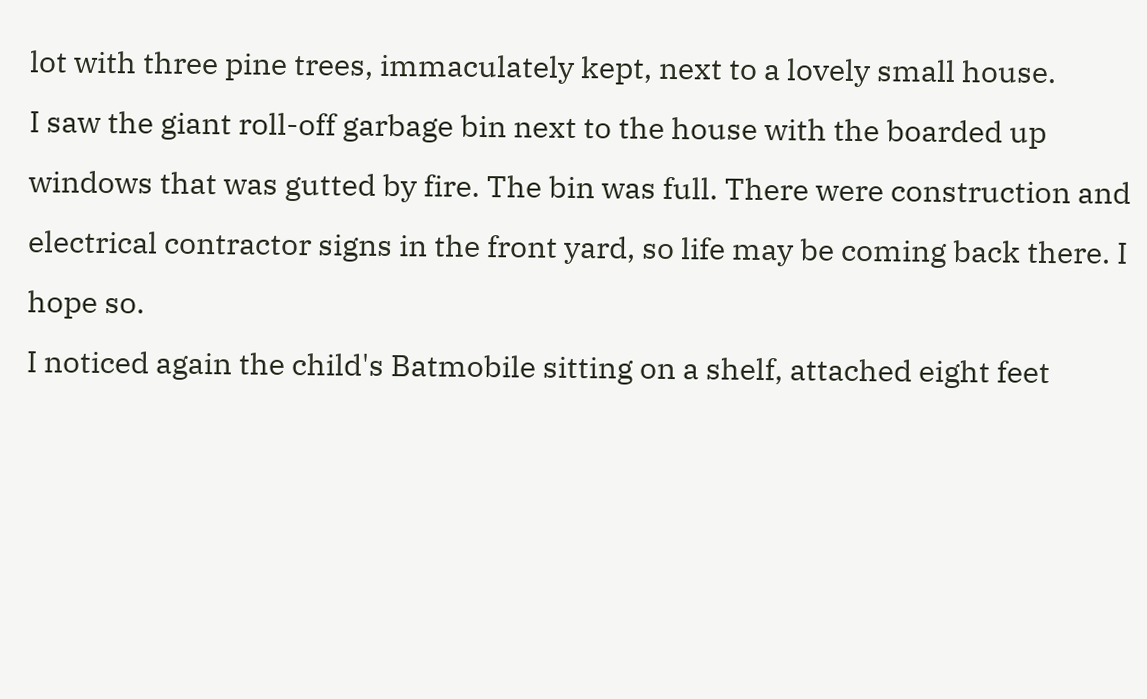lot with three pine trees, immaculately kept, next to a lovely small house.
I saw the giant roll-off garbage bin next to the house with the boarded up windows that was gutted by fire. The bin was full. There were construction and electrical contractor signs in the front yard, so life may be coming back there. I hope so.
I noticed again the child's Batmobile sitting on a shelf, attached eight feet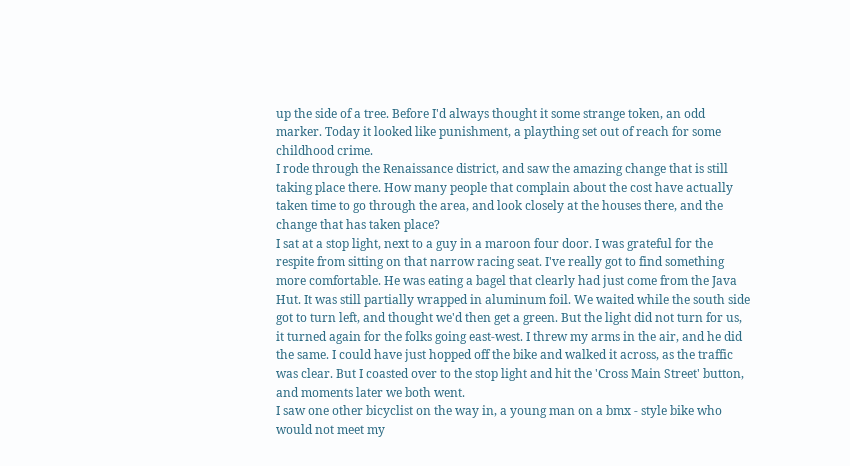up the side of a tree. Before I'd always thought it some strange token, an odd marker. Today it looked like punishment, a plaything set out of reach for some childhood crime.
I rode through the Renaissance district, and saw the amazing change that is still taking place there. How many people that complain about the cost have actually taken time to go through the area, and look closely at the houses there, and the change that has taken place?
I sat at a stop light, next to a guy in a maroon four door. I was grateful for the respite from sitting on that narrow racing seat. I've really got to find something more comfortable. He was eating a bagel that clearly had just come from the Java Hut. It was still partially wrapped in aluminum foil. We waited while the south side got to turn left, and thought we'd then get a green. But the light did not turn for us, it turned again for the folks going east-west. I threw my arms in the air, and he did the same. I could have just hopped off the bike and walked it across, as the traffic was clear. But I coasted over to the stop light and hit the 'Cross Main Street' button, and moments later we both went.
I saw one other bicyclist on the way in, a young man on a bmx - style bike who would not meet my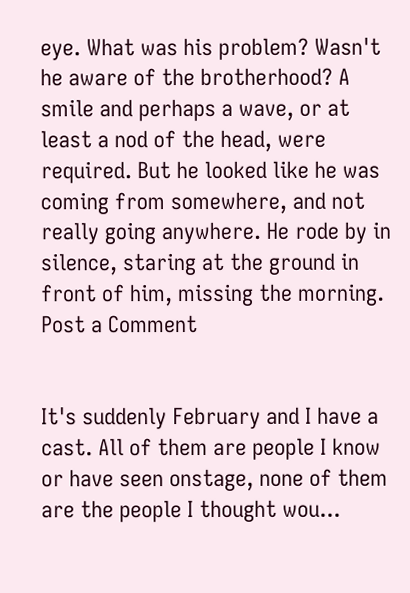eye. What was his problem? Wasn't he aware of the brotherhood? A smile and perhaps a wave, or at least a nod of the head, were required. But he looked like he was coming from somewhere, and not really going anywhere. He rode by in silence, staring at the ground in front of him, missing the morning.
Post a Comment


It's suddenly February and I have a cast. All of them are people I know or have seen onstage, none of them are the people I thought wou...